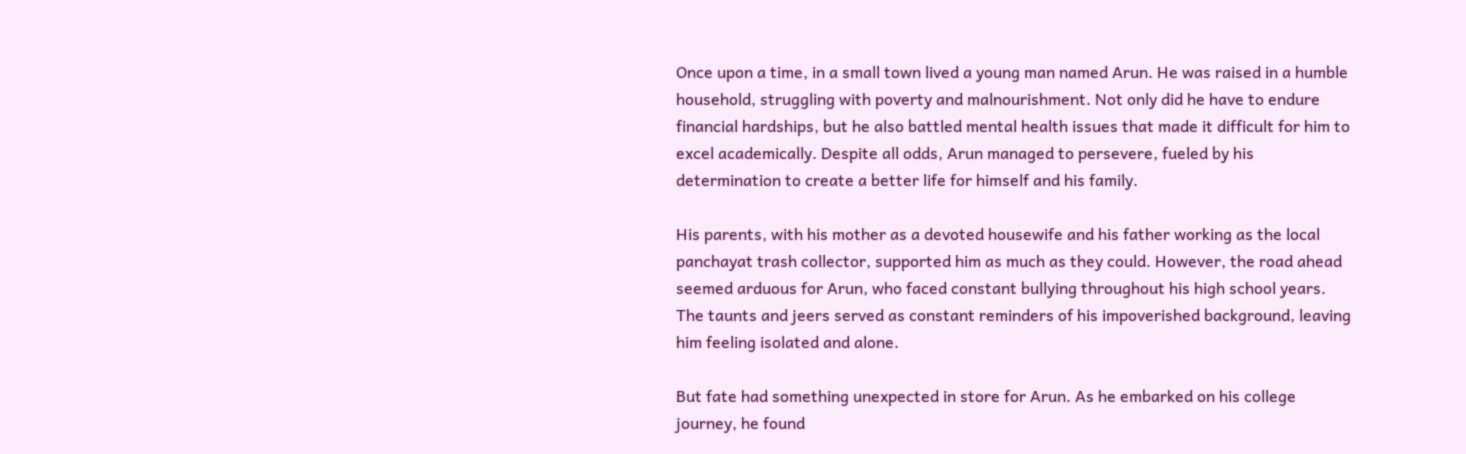Once upon a time, in a small town lived a young man named Arun. He was raised in a humble household, struggling with poverty and malnourishment. Not only did he have to endure financial hardships, but he also battled mental health issues that made it difficult for him to excel academically. Despite all odds, Arun managed to persevere, fueled by his determination to create a better life for himself and his family.

His parents, with his mother as a devoted housewife and his father working as the local panchayat trash collector, supported him as much as they could. However, the road ahead seemed arduous for Arun, who faced constant bullying throughout his high school years. The taunts and jeers served as constant reminders of his impoverished background, leaving him feeling isolated and alone.

But fate had something unexpected in store for Arun. As he embarked on his college journey, he found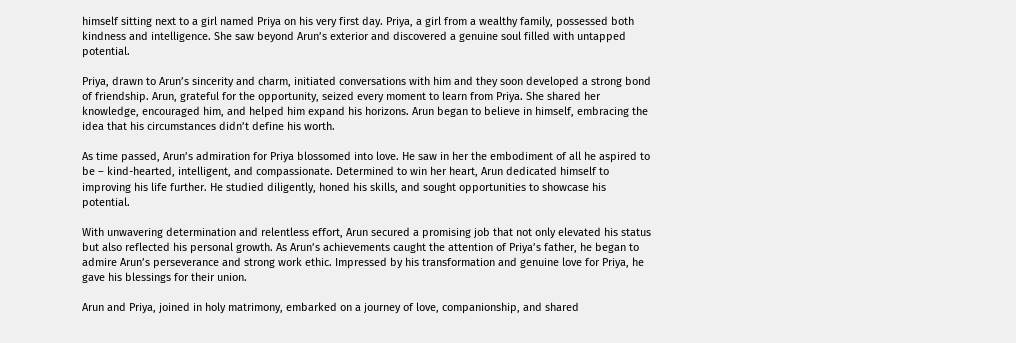himself sitting next to a girl named Priya on his very first day. Priya, a girl from a wealthy family, possessed both kindness and intelligence. She saw beyond Arun’s exterior and discovered a genuine soul filled with untapped potential.

Priya, drawn to Arun’s sincerity and charm, initiated conversations with him and they soon developed a strong bond of friendship. Arun, grateful for the opportunity, seized every moment to learn from Priya. She shared her knowledge, encouraged him, and helped him expand his horizons. Arun began to believe in himself, embracing the idea that his circumstances didn’t define his worth.

As time passed, Arun’s admiration for Priya blossomed into love. He saw in her the embodiment of all he aspired to be – kind-hearted, intelligent, and compassionate. Determined to win her heart, Arun dedicated himself to improving his life further. He studied diligently, honed his skills, and sought opportunities to showcase his potential.

With unwavering determination and relentless effort, Arun secured a promising job that not only elevated his status but also reflected his personal growth. As Arun’s achievements caught the attention of Priya’s father, he began to admire Arun’s perseverance and strong work ethic. Impressed by his transformation and genuine love for Priya, he gave his blessings for their union.

Arun and Priya, joined in holy matrimony, embarked on a journey of love, companionship, and shared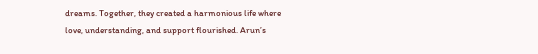dreams. Together, they created a harmonious life where love, understanding, and support flourished. Arun’s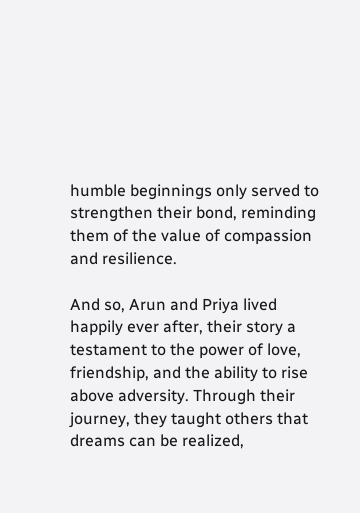humble beginnings only served to strengthen their bond, reminding them of the value of compassion and resilience.

And so, Arun and Priya lived happily ever after, their story a testament to the power of love, friendship, and the ability to rise above adversity. Through their journey, they taught others that dreams can be realized,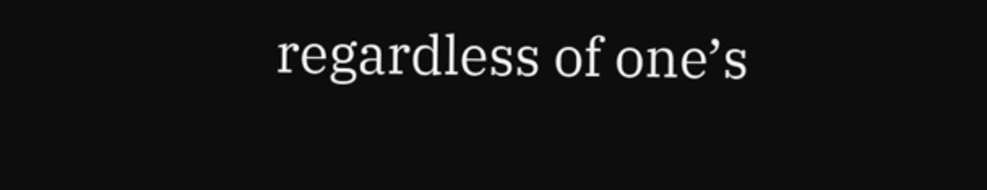regardless of one’s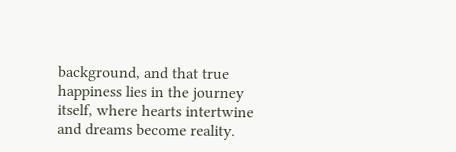background, and that true happiness lies in the journey itself, where hearts intertwine and dreams become reality.